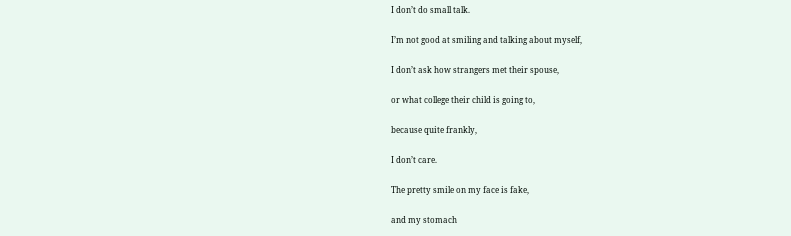I don’t do small talk.

I’m not good at smiling and talking about myself,

I don’t ask how strangers met their spouse,

or what college their child is going to,

because quite frankly,

I don’t care.

The pretty smile on my face is fake,

and my stomach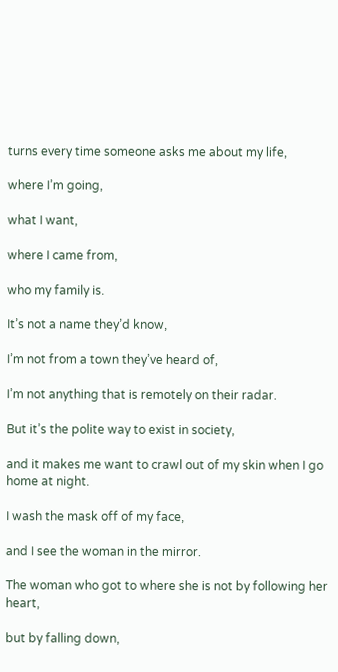turns every time someone asks me about my life,

where I’m going,

what I want,

where I came from,

who my family is.

It’s not a name they’d know,

I’m not from a town they’ve heard of,

I’m not anything that is remotely on their radar.

But it’s the polite way to exist in society,

and it makes me want to crawl out of my skin when I go home at night.

I wash the mask off of my face,

and I see the woman in the mirror.

The woman who got to where she is not by following her heart,

but by falling down,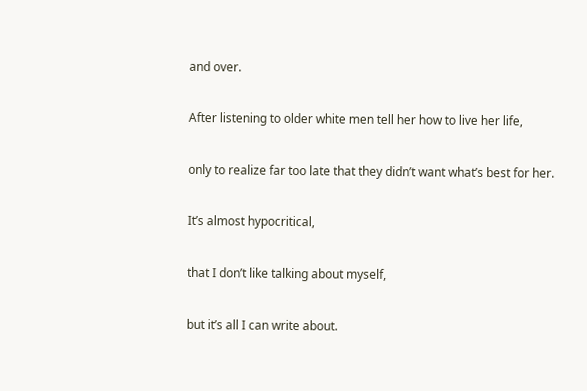and over.

After listening to older white men tell her how to live her life,

only to realize far too late that they didn’t want what’s best for her.

It’s almost hypocritical,

that I don’t like talking about myself,

but it’s all I can write about.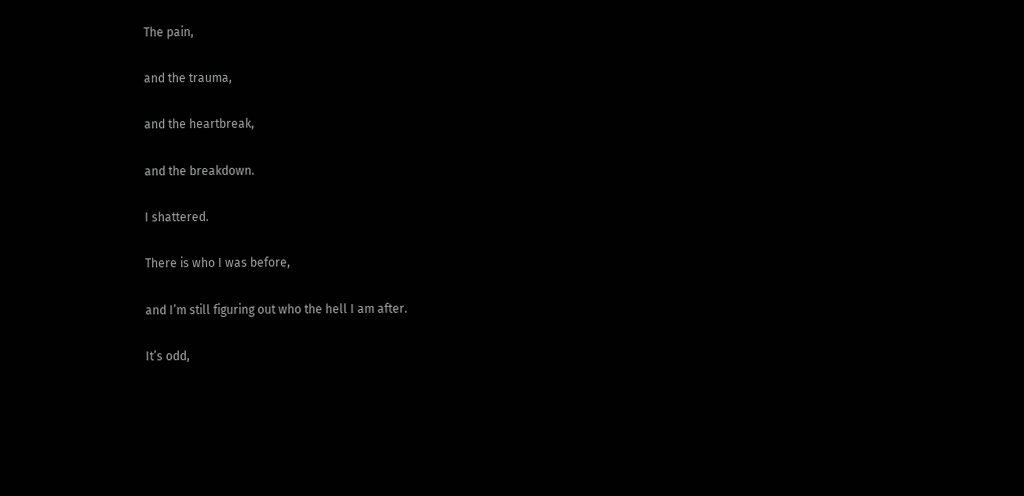The pain,

and the trauma,

and the heartbreak,

and the breakdown.

I shattered.

There is who I was before,

and I’m still figuring out who the hell I am after.

It’s odd,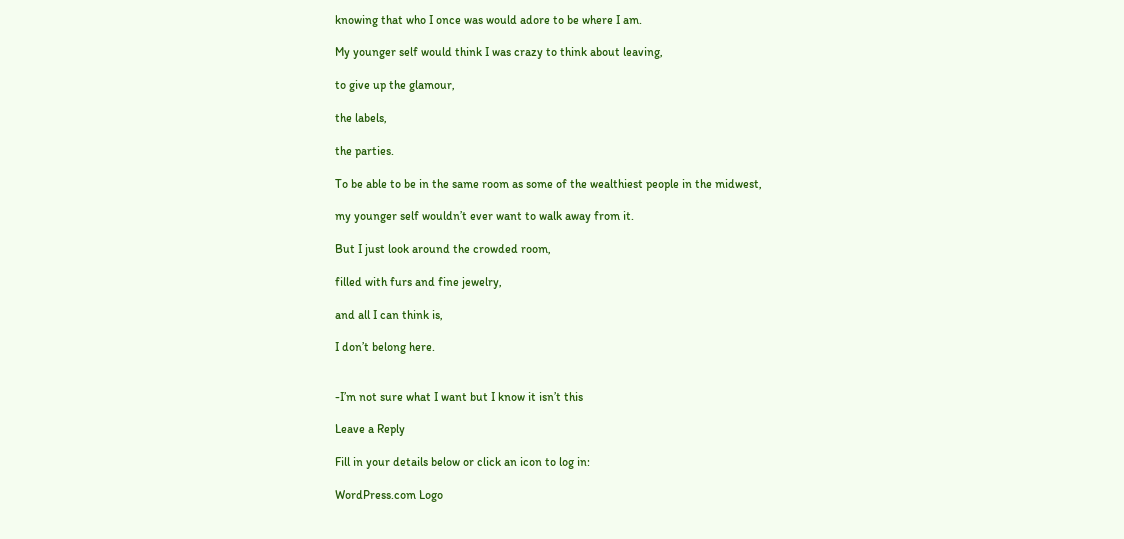knowing that who I once was would adore to be where I am.

My younger self would think I was crazy to think about leaving,

to give up the glamour,

the labels,

the parties.

To be able to be in the same room as some of the wealthiest people in the midwest,

my younger self wouldn’t ever want to walk away from it.

But I just look around the crowded room,

filled with furs and fine jewelry,

and all I can think is,

I don’t belong here.


-I’m not sure what I want but I know it isn’t this

Leave a Reply

Fill in your details below or click an icon to log in:

WordPress.com Logo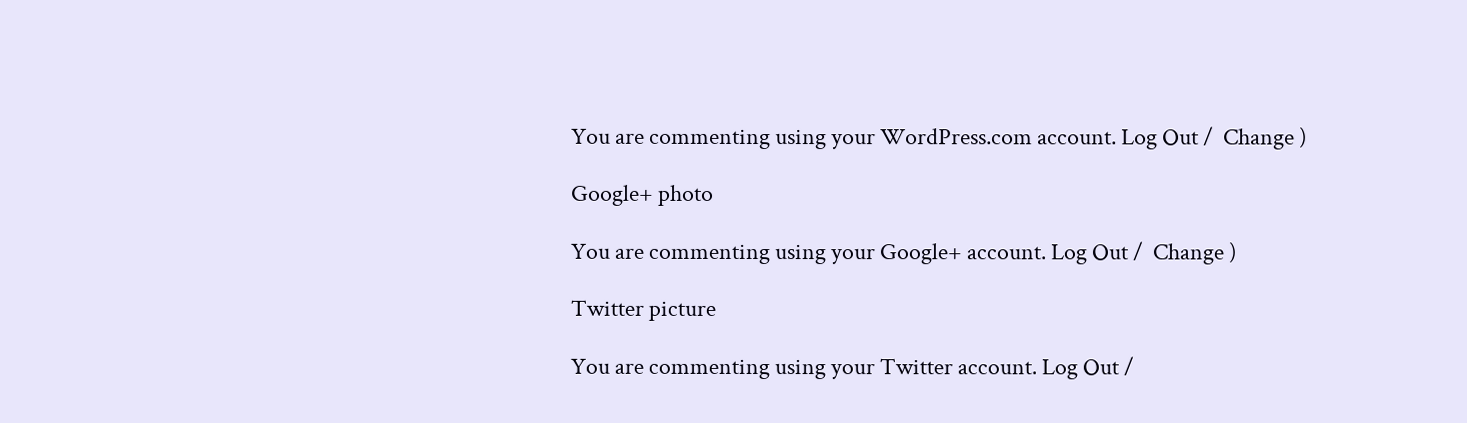You are commenting using your WordPress.com account. Log Out /  Change )

Google+ photo

You are commenting using your Google+ account. Log Out /  Change )

Twitter picture

You are commenting using your Twitter account. Log Out /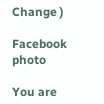Change )

Facebook photo

You are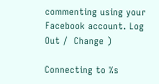commenting using your Facebook account. Log Out /  Change )

Connecting to %s